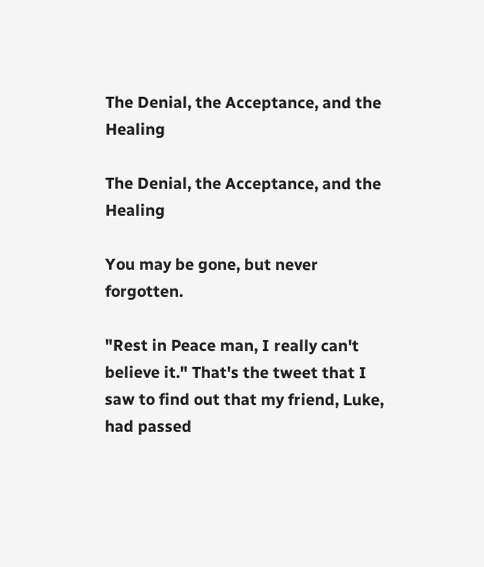The Denial, the Acceptance, and the Healing

The Denial, the Acceptance, and the Healing

You may be gone, but never forgotten.

"Rest in Peace man, I really can't believe it." That's the tweet that I saw to find out that my friend, Luke, had passed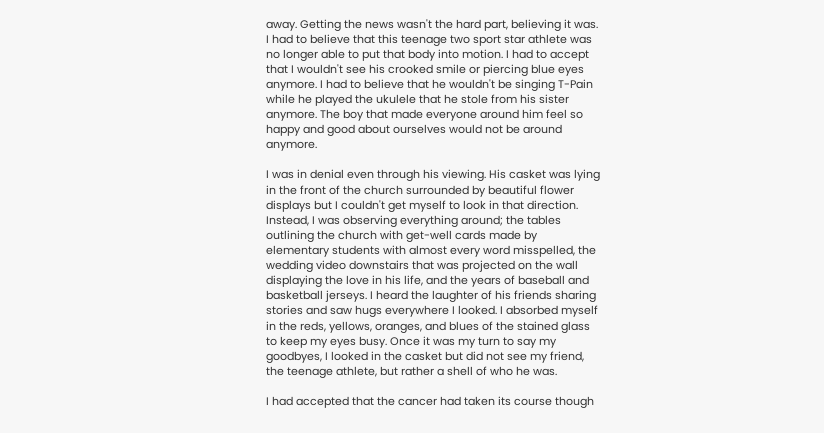away. Getting the news wasn't the hard part, believing it was. I had to believe that this teenage two sport star athlete was no longer able to put that body into motion. I had to accept that I wouldn't see his crooked smile or piercing blue eyes anymore. I had to believe that he wouldn't be singing T-Pain while he played the ukulele that he stole from his sister anymore. The boy that made everyone around him feel so happy and good about ourselves would not be around anymore.

I was in denial even through his viewing. His casket was lying in the front of the church surrounded by beautiful flower displays but I couldn't get myself to look in that direction. Instead, I was observing everything around; the tables outlining the church with get-well cards made by elementary students with almost every word misspelled, the wedding video downstairs that was projected on the wall displaying the love in his life, and the years of baseball and basketball jerseys. I heard the laughter of his friends sharing stories and saw hugs everywhere I looked. I absorbed myself in the reds, yellows, oranges, and blues of the stained glass to keep my eyes busy. Once it was my turn to say my goodbyes, I looked in the casket but did not see my friend, the teenage athlete, but rather a shell of who he was.

I had accepted that the cancer had taken its course though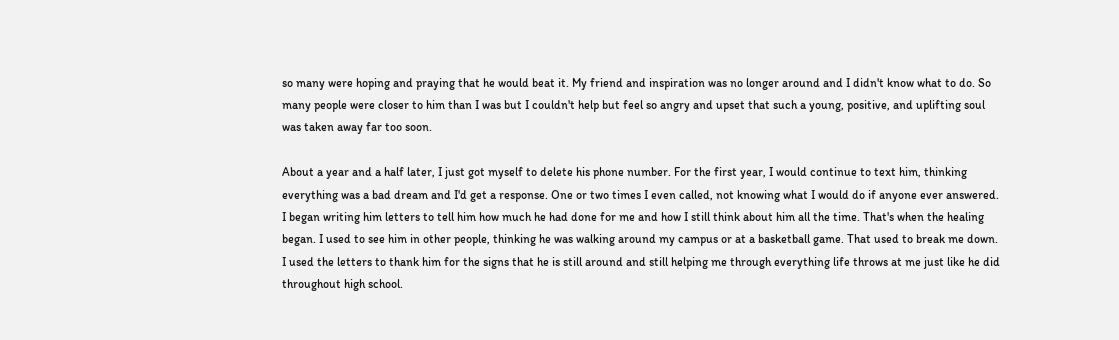so many were hoping and praying that he would beat it. My friend and inspiration was no longer around and I didn't know what to do. So many people were closer to him than I was but I couldn't help but feel so angry and upset that such a young, positive, and uplifting soul was taken away far too soon.

About a year and a half later, I just got myself to delete his phone number. For the first year, I would continue to text him, thinking everything was a bad dream and I'd get a response. One or two times I even called, not knowing what I would do if anyone ever answered. I began writing him letters to tell him how much he had done for me and how I still think about him all the time. That's when the healing began. I used to see him in other people, thinking he was walking around my campus or at a basketball game. That used to break me down. I used the letters to thank him for the signs that he is still around and still helping me through everything life throws at me just like he did throughout high school.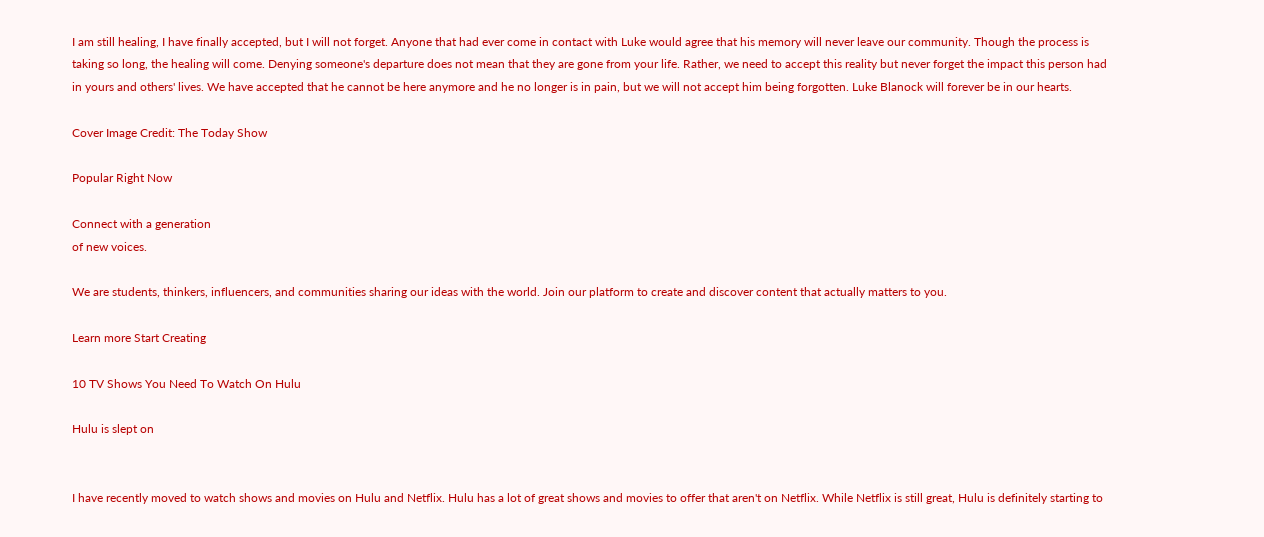I am still healing, I have finally accepted, but I will not forget. Anyone that had ever come in contact with Luke would agree that his memory will never leave our community. Though the process is taking so long, the healing will come. Denying someone's departure does not mean that they are gone from your life. Rather, we need to accept this reality but never forget the impact this person had in yours and others' lives. We have accepted that he cannot be here anymore and he no longer is in pain, but we will not accept him being forgotten. Luke Blanock will forever be in our hearts.

Cover Image Credit: The Today Show

Popular Right Now

Connect with a generation
of new voices.

We are students, thinkers, influencers, and communities sharing our ideas with the world. Join our platform to create and discover content that actually matters to you.

Learn more Start Creating

10 TV Shows You Need To Watch On Hulu

Hulu is slept on


I have recently moved to watch shows and movies on Hulu and Netflix. Hulu has a lot of great shows and movies to offer that aren't on Netflix. While Netflix is still great, Hulu is definitely starting to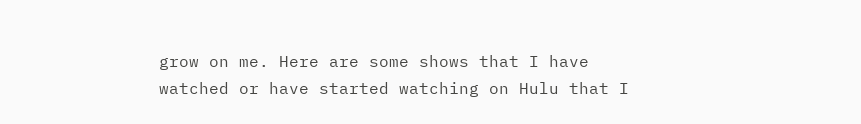grow on me. Here are some shows that I have watched or have started watching on Hulu that I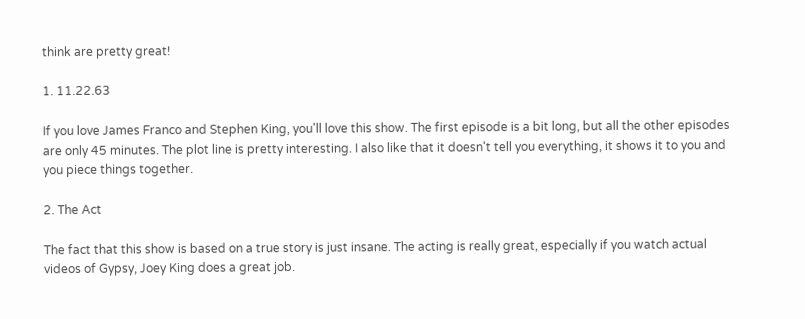think are pretty great!

1. 11.22.63

If you love James Franco and Stephen King, you'll love this show. The first episode is a bit long, but all the other episodes are only 45 minutes. The plot line is pretty interesting. I also like that it doesn't tell you everything, it shows it to you and you piece things together.

2. The Act

The fact that this show is based on a true story is just insane. The acting is really great, especially if you watch actual videos of Gypsy, Joey King does a great job.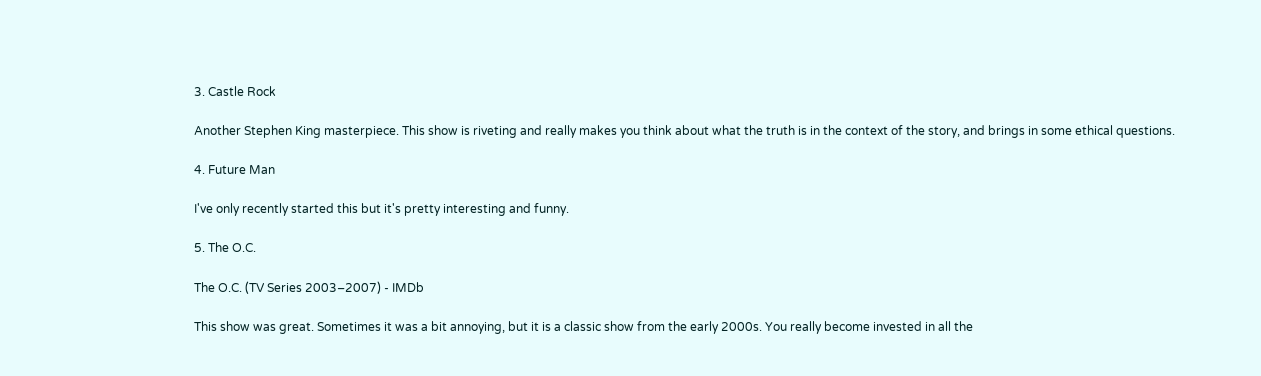3. Castle Rock

Another Stephen King masterpiece. This show is riveting and really makes you think about what the truth is in the context of the story, and brings in some ethical questions.

4. Future Man

I've only recently started this but it's pretty interesting and funny.

5. The O.C.

The O.C. (TV Series 2003–2007) - IMDb

This show was great. Sometimes it was a bit annoying, but it is a classic show from the early 2000s. You really become invested in all the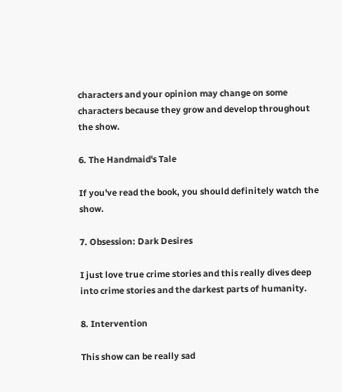characters and your opinion may change on some characters because they grow and develop throughout the show.

6. The Handmaid's Tale

If you've read the book, you should definitely watch the show.

7. Obsession: Dark Desires

I just love true crime stories and this really dives deep into crime stories and the darkest parts of humanity.

8. Intervention

This show can be really sad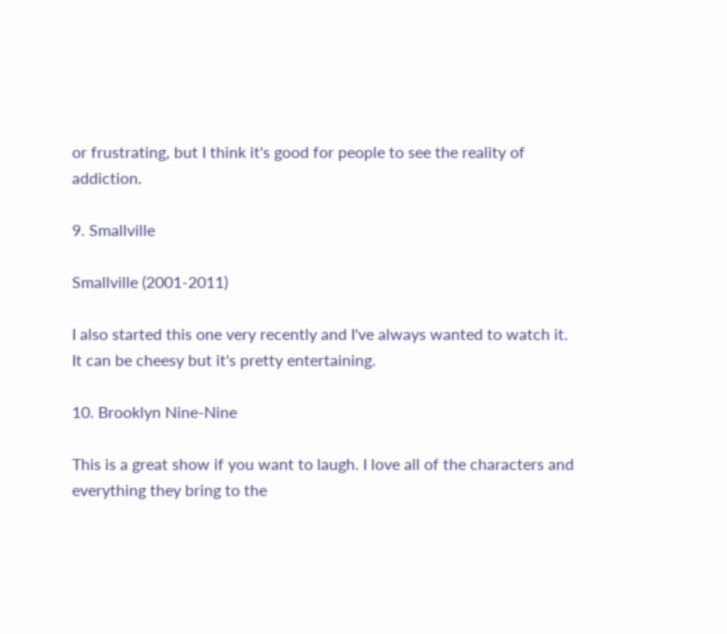or frustrating, but I think it's good for people to see the reality of addiction.

9. Smallville

Smallville (2001-2011)

I also started this one very recently and I've always wanted to watch it. It can be cheesy but it's pretty entertaining.

10. Brooklyn Nine-Nine

This is a great show if you want to laugh. I love all of the characters and everything they bring to the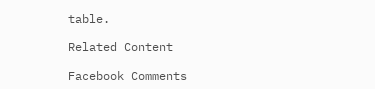table.

Related Content

Facebook Comments